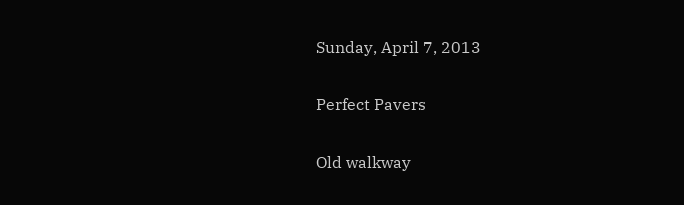Sunday, April 7, 2013

Perfect Pavers

Old walkway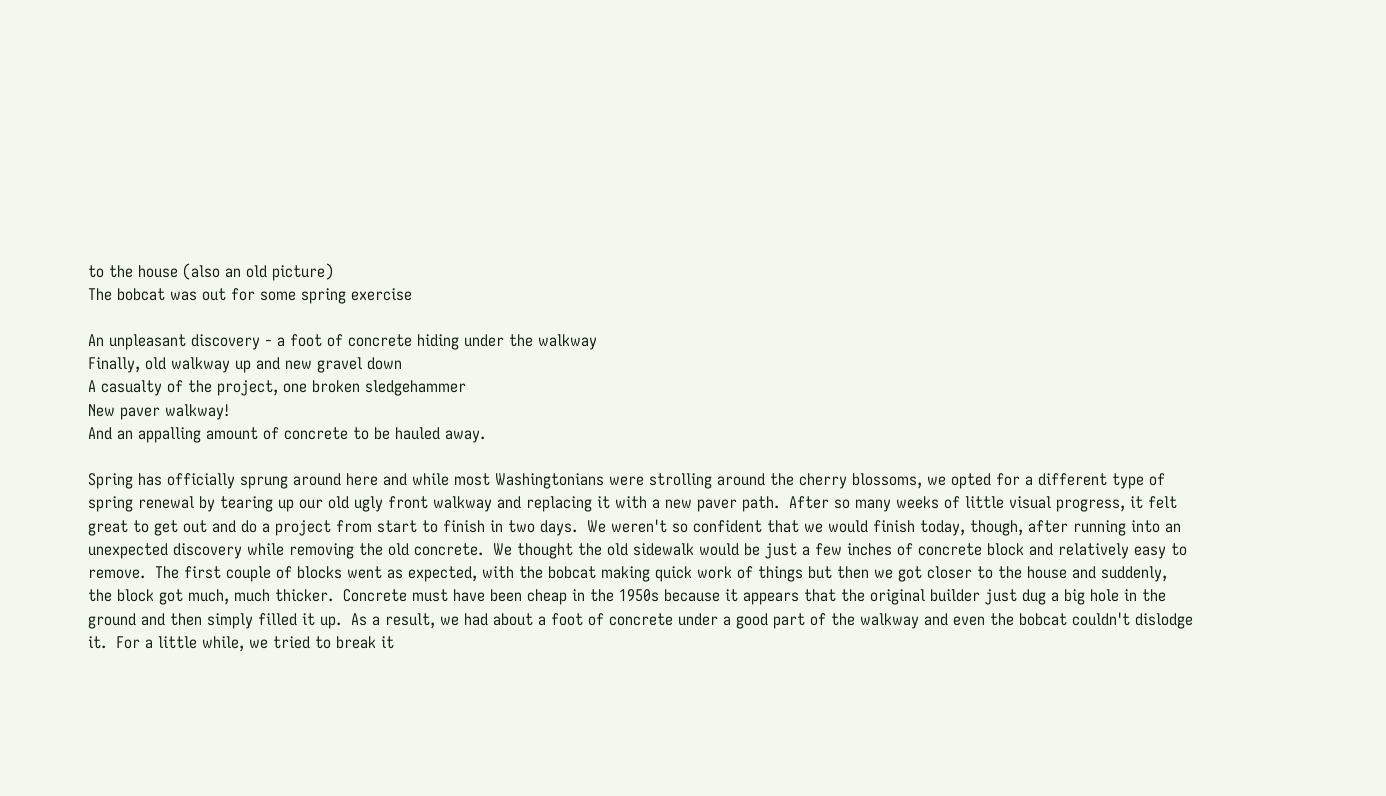to the house (also an old picture)
The bobcat was out for some spring exercise

An unpleasant discovery - a foot of concrete hiding under the walkway
Finally, old walkway up and new gravel down
A casualty of the project, one broken sledgehammer
New paver walkway!
And an appalling amount of concrete to be hauled away.

Spring has officially sprung around here and while most Washingtonians were strolling around the cherry blossoms, we opted for a different type of spring renewal by tearing up our old ugly front walkway and replacing it with a new paver path.  After so many weeks of little visual progress, it felt great to get out and do a project from start to finish in two days.  We weren't so confident that we would finish today, though, after running into an unexpected discovery while removing the old concrete.  We thought the old sidewalk would be just a few inches of concrete block and relatively easy to remove.  The first couple of blocks went as expected, with the bobcat making quick work of things but then we got closer to the house and suddenly, the block got much, much thicker.  Concrete must have been cheap in the 1950s because it appears that the original builder just dug a big hole in the ground and then simply filled it up.  As a result, we had about a foot of concrete under a good part of the walkway and even the bobcat couldn't dislodge it.  For a little while, we tried to break it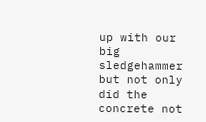up with our big sledgehammer but not only did the concrete not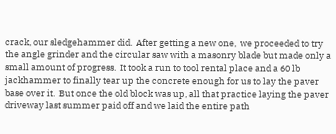crack, our sledgehammer did.  After getting a new one,  we proceeded to try the angle grinder and the circular saw with a masonry blade but made only a small amount of progress.  It took a run to tool rental place and a 60 lb jackhammer to finally tear up the concrete enough for us to lay the paver base over it.  But once the old block was up, all that practice laying the paver driveway last summer paid off and we laid the entire path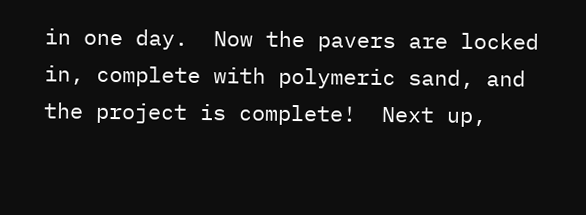in one day.  Now the pavers are locked in, complete with polymeric sand, and the project is complete!  Next up,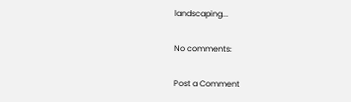landscaping...

No comments:

Post a Comment